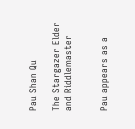Pau Shan Qu

The Stargazer Elder and Riddlemaster


Pau appears as a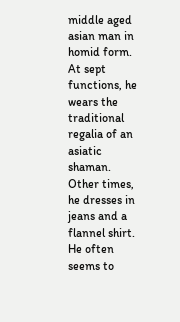middle aged asian man in homid form. At sept functions, he wears the traditional regalia of an asiatic shaman. Other times, he dresses in jeans and a flannel shirt. He often seems to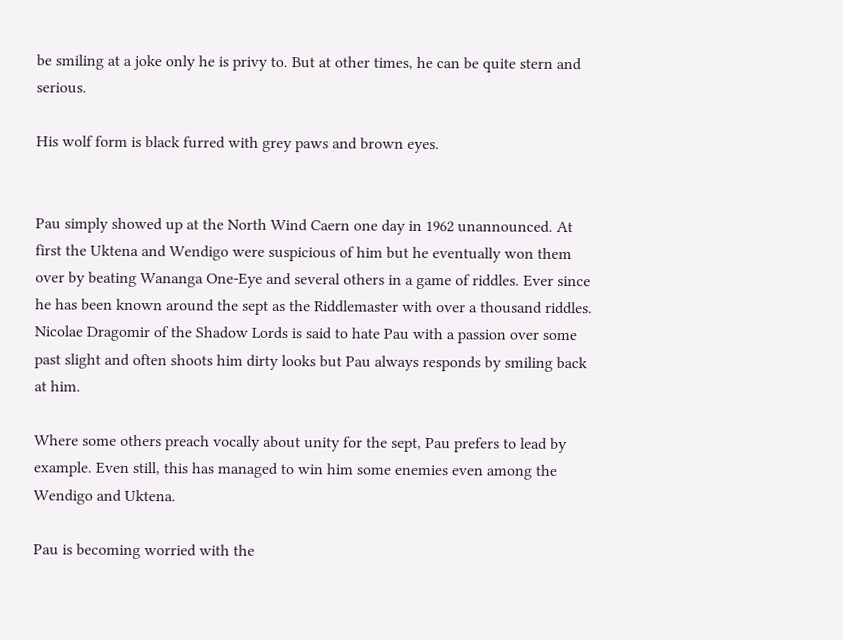be smiling at a joke only he is privy to. But at other times, he can be quite stern and serious.

His wolf form is black furred with grey paws and brown eyes.


Pau simply showed up at the North Wind Caern one day in 1962 unannounced. At first the Uktena and Wendigo were suspicious of him but he eventually won them over by beating Wananga One-Eye and several others in a game of riddles. Ever since he has been known around the sept as the Riddlemaster with over a thousand riddles. Nicolae Dragomir of the Shadow Lords is said to hate Pau with a passion over some past slight and often shoots him dirty looks but Pau always responds by smiling back at him.

Where some others preach vocally about unity for the sept, Pau prefers to lead by example. Even still, this has managed to win him some enemies even among the Wendigo and Uktena.

Pau is becoming worried with the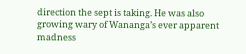direction the sept is taking. He was also growing wary of Wananga’s ever apparent madness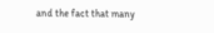and the fact that many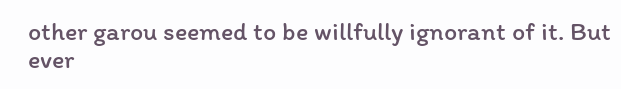other garou seemed to be willfully ignorant of it. But ever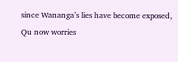since Wananga’s lies have become exposed, Qu now worries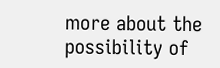more about the possibility of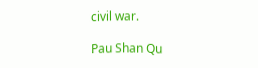civil war.

Pau Shan Qu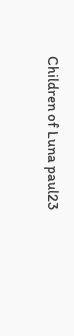Children of Luna paul23